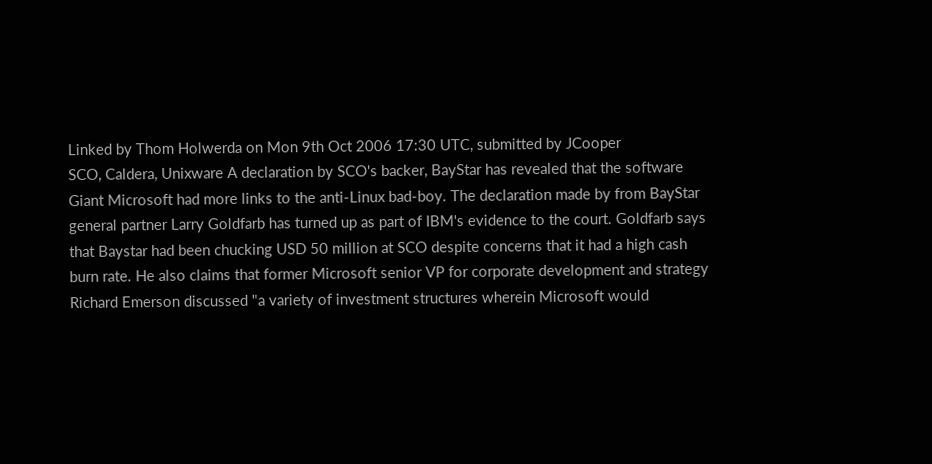Linked by Thom Holwerda on Mon 9th Oct 2006 17:30 UTC, submitted by JCooper
SCO, Caldera, Unixware A declaration by SCO's backer, BayStar has revealed that the software Giant Microsoft had more links to the anti-Linux bad-boy. The declaration made by from BayStar general partner Larry Goldfarb has turned up as part of IBM's evidence to the court. Goldfarb says that Baystar had been chucking USD 50 million at SCO despite concerns that it had a high cash burn rate. He also claims that former Microsoft senior VP for corporate development and strategy Richard Emerson discussed "a variety of investment structures wherein Microsoft would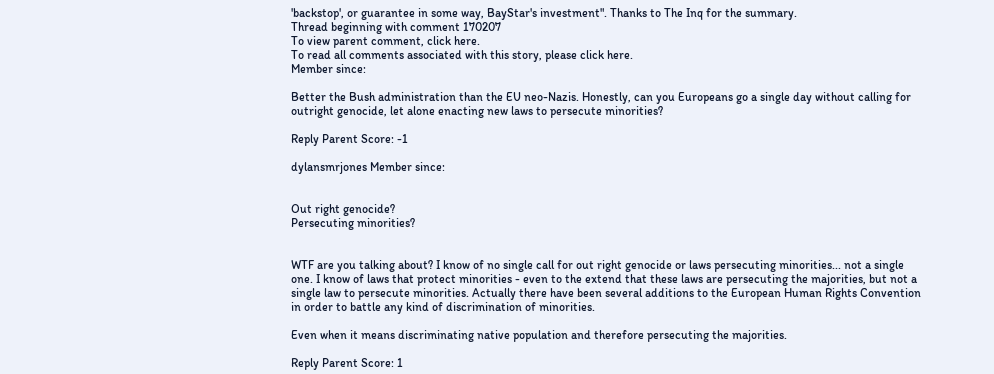'backstop', or guarantee in some way, BayStar's investment". Thanks to The Inq for the summary.
Thread beginning with comment 170207
To view parent comment, click here.
To read all comments associated with this story, please click here.
Member since:

Better the Bush administration than the EU neo-Nazis. Honestly, can you Europeans go a single day without calling for outright genocide, let alone enacting new laws to persecute minorities?

Reply Parent Score: -1

dylansmrjones Member since:


Out right genocide?
Persecuting minorities?


WTF are you talking about? I know of no single call for out right genocide or laws persecuting minorities... not a single one. I know of laws that protect minorities - even to the extend that these laws are persecuting the majorities, but not a single law to persecute minorities. Actually there have been several additions to the European Human Rights Convention in order to battle any kind of discrimination of minorities.

Even when it means discriminating native population and therefore persecuting the majorities.

Reply Parent Score: 1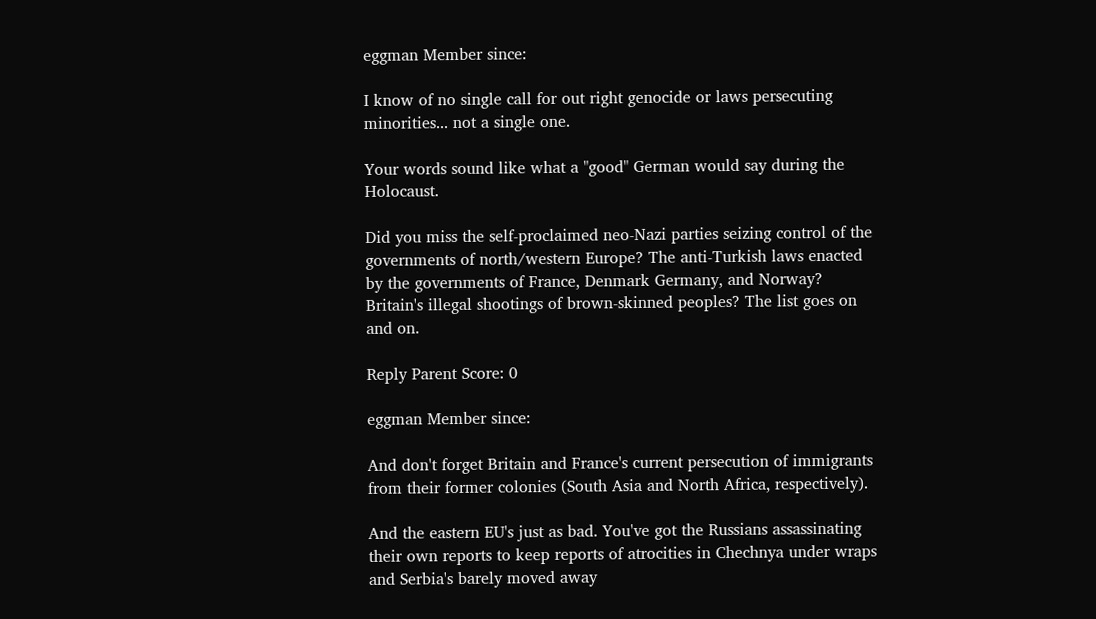eggman Member since:

I know of no single call for out right genocide or laws persecuting minorities... not a single one.

Your words sound like what a "good" German would say during the Holocaust.

Did you miss the self-proclaimed neo-Nazi parties seizing control of the governments of north/western Europe? The anti-Turkish laws enacted by the governments of France, Denmark Germany, and Norway? Britain's illegal shootings of brown-skinned peoples? The list goes on and on.

Reply Parent Score: 0

eggman Member since:

And don't forget Britain and France's current persecution of immigrants from their former colonies (South Asia and North Africa, respectively).

And the eastern EU's just as bad. You've got the Russians assassinating their own reports to keep reports of atrocities in Chechnya under wraps and Serbia's barely moved away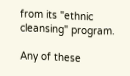from its "ethnic cleansing" program.

Any of these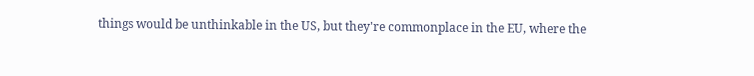things would be unthinkable in the US, but they're commonplace in the EU, where the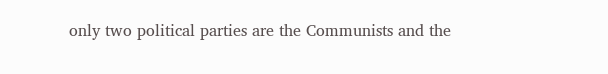only two political parties are the Communists and the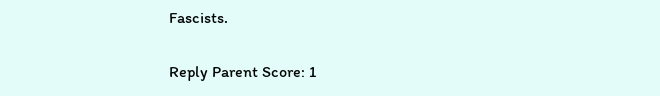Fascists.

Reply Parent Score: 1